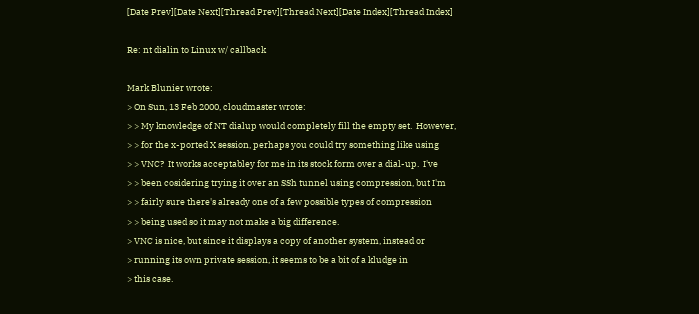[Date Prev][Date Next][Thread Prev][Thread Next][Date Index][Thread Index]

Re: nt dialin to Linux w/ callback

Mark Blunier wrote:
> On Sun, 13 Feb 2000, cloudmaster wrote:
> > My knowledge of NT dialup would completely fill the empty set.  However,
> > for the x-ported X session, perhaps you could try something like using
> > VNC?  It works acceptabley for me in its stock form over a dial-up.  I've
> > been cosidering trying it over an SSh tunnel using compression, but I'm
> > fairly sure there's already one of a few possible types of compression
> > being used so it may not make a big difference.
> VNC is nice, but since it displays a copy of another system, instead or
> running its own private session, it seems to be a bit of a kludge in
> this case.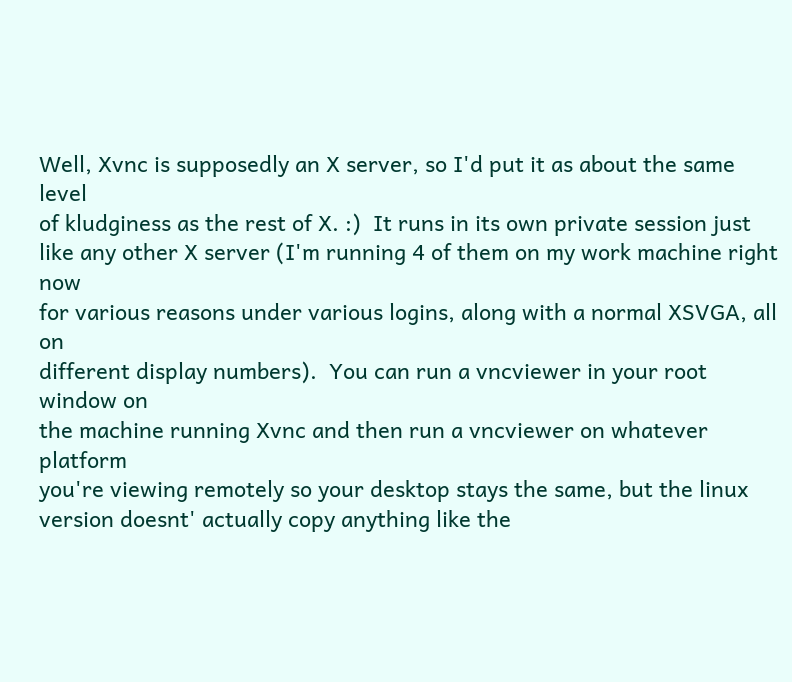Well, Xvnc is supposedly an X server, so I'd put it as about the same level
of kludginess as the rest of X. :)  It runs in its own private session just
like any other X server (I'm running 4 of them on my work machine right now
for various reasons under various logins, along with a normal XSVGA, all on
different display numbers).  You can run a vncviewer in your root window on
the machine running Xvnc and then run a vncviewer on whatever platform
you're viewing remotely so your desktop stays the same, but the linux
version doesnt' actually copy anything like the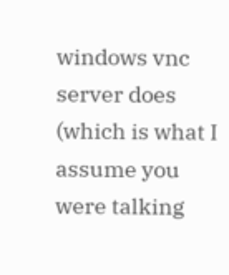windows vnc server does
(which is what I assume you were talking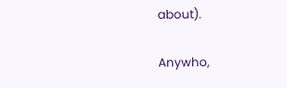about).

Anywho,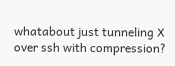whatabout just tunneling X over ssh with compression?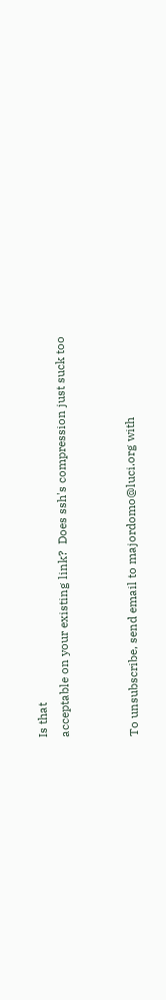Is that
acceptable on your existing link?  Does ssh's compression just suck too


To unsubscribe, send email to majordomo@luci.org with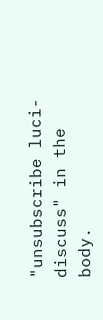"unsubscribe luci-discuss" in the body.